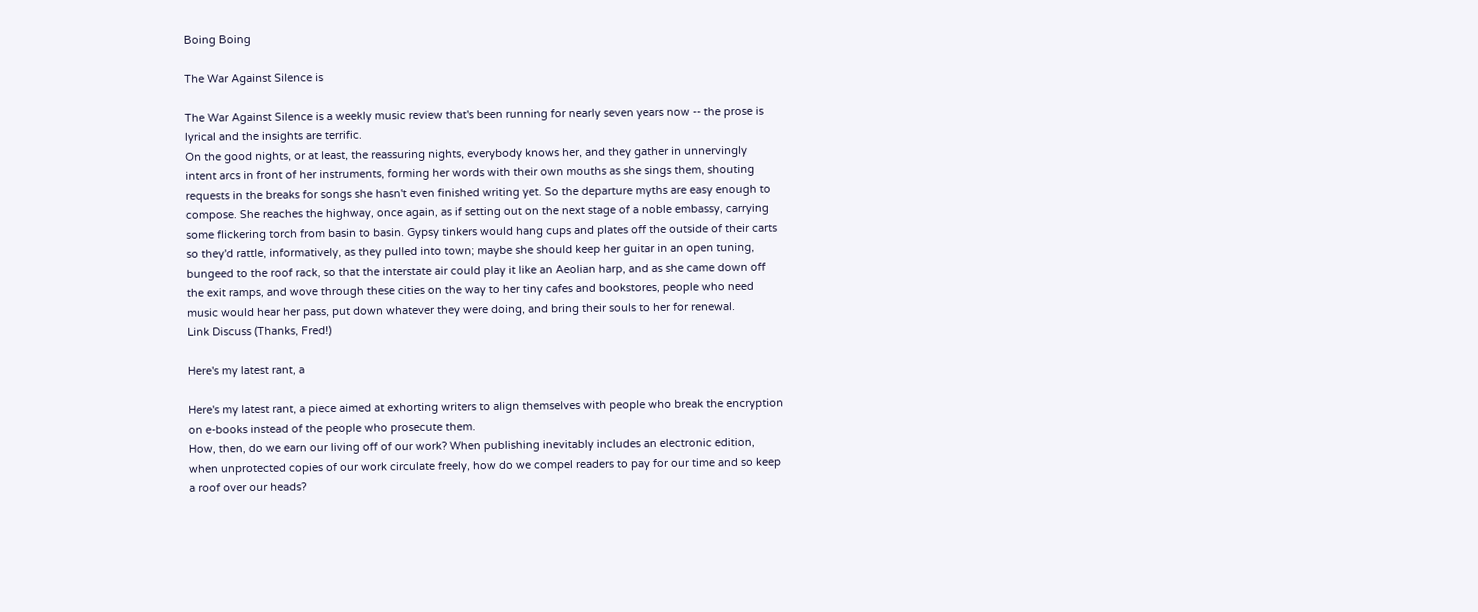Boing Boing

The War Against Silence is

The War Against Silence is a weekly music review that's been running for nearly seven years now -- the prose is lyrical and the insights are terrific.
On the good nights, or at least, the reassuring nights, everybody knows her, and they gather in unnervingly intent arcs in front of her instruments, forming her words with their own mouths as she sings them, shouting requests in the breaks for songs she hasn't even finished writing yet. So the departure myths are easy enough to compose. She reaches the highway, once again, as if setting out on the next stage of a noble embassy, carrying some flickering torch from basin to basin. Gypsy tinkers would hang cups and plates off the outside of their carts so they'd rattle, informatively, as they pulled into town; maybe she should keep her guitar in an open tuning, bungeed to the roof rack, so that the interstate air could play it like an Aeolian harp, and as she came down off the exit ramps, and wove through these cities on the way to her tiny cafes and bookstores, people who need music would hear her pass, put down whatever they were doing, and bring their souls to her for renewal.
Link Discuss (Thanks, Fred!)

Here's my latest rant, a

Here's my latest rant, a piece aimed at exhorting writers to align themselves with people who break the encryption on e-books instead of the people who prosecute them.
How, then, do we earn our living off of our work? When publishing inevitably includes an electronic edition, when unprotected copies of our work circulate freely, how do we compel readers to pay for our time and so keep a roof over our heads?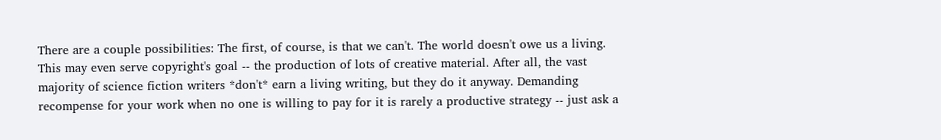There are a couple possibilities: The first, of course, is that we can't. The world doesn't owe us a living. This may even serve copyright's goal -- the production of lots of creative material. After all, the vast majority of science fiction writers *don't* earn a living writing, but they do it anyway. Demanding recompense for your work when no one is willing to pay for it is rarely a productive strategy -- just ask a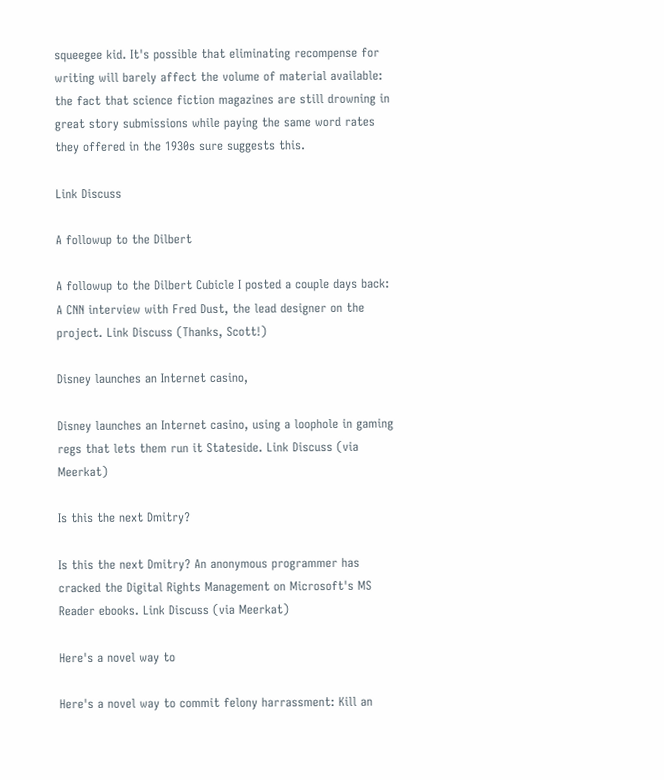squeegee kid. It's possible that eliminating recompense for writing will barely affect the volume of material available: the fact that science fiction magazines are still drowning in great story submissions while paying the same word rates they offered in the 1930s sure suggests this.

Link Discuss

A followup to the Dilbert

A followup to the Dilbert Cubicle I posted a couple days back: A CNN interview with Fred Dust, the lead designer on the project. Link Discuss (Thanks, Scott!)

Disney launches an Internet casino,

Disney launches an Internet casino, using a loophole in gaming regs that lets them run it Stateside. Link Discuss (via Meerkat)

Is this the next Dmitry?

Is this the next Dmitry? An anonymous programmer has cracked the Digital Rights Management on Microsoft's MS Reader ebooks. Link Discuss (via Meerkat)

Here's a novel way to

Here's a novel way to commit felony harrassment: Kill an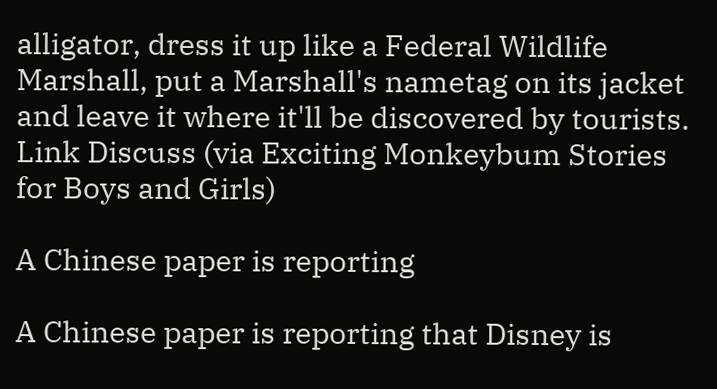alligator, dress it up like a Federal Wildlife Marshall, put a Marshall's nametag on its jacket and leave it where it'll be discovered by tourists. Link Discuss (via Exciting Monkeybum Stories for Boys and Girls)

A Chinese paper is reporting

A Chinese paper is reporting that Disney is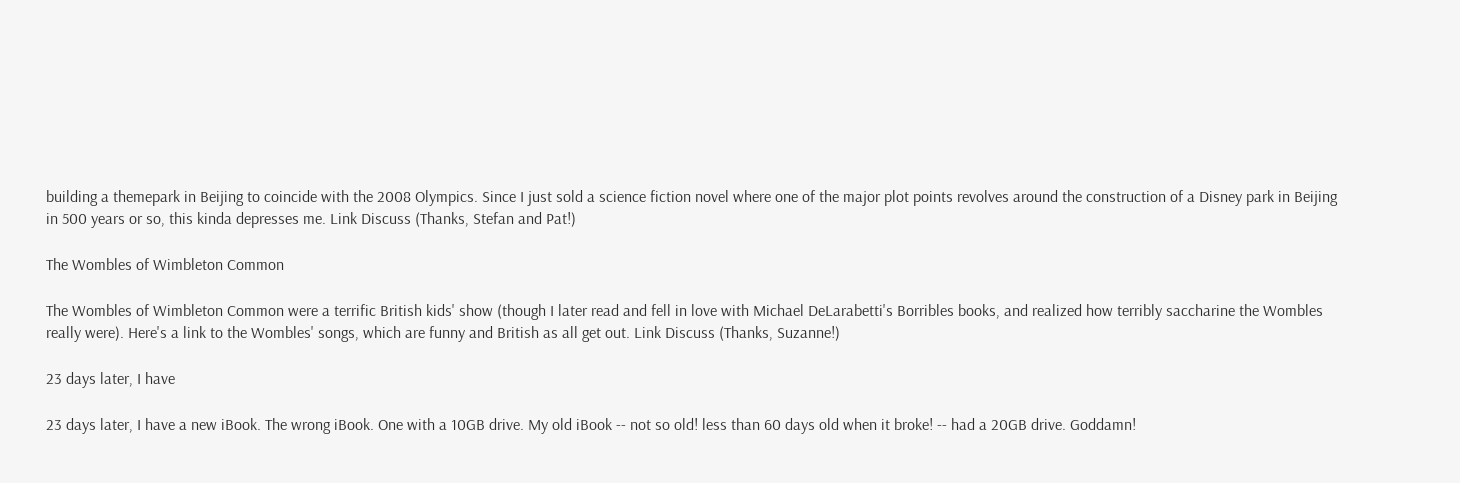building a themepark in Beijing to coincide with the 2008 Olympics. Since I just sold a science fiction novel where one of the major plot points revolves around the construction of a Disney park in Beijing in 500 years or so, this kinda depresses me. Link Discuss (Thanks, Stefan and Pat!)

The Wombles of Wimbleton Common

The Wombles of Wimbleton Common were a terrific British kids' show (though I later read and fell in love with Michael DeLarabetti's Borribles books, and realized how terribly saccharine the Wombles really were). Here's a link to the Wombles' songs, which are funny and British as all get out. Link Discuss (Thanks, Suzanne!)

23 days later, I have

23 days later, I have a new iBook. The wrong iBook. One with a 10GB drive. My old iBook -- not so old! less than 60 days old when it broke! -- had a 20GB drive. Goddamn!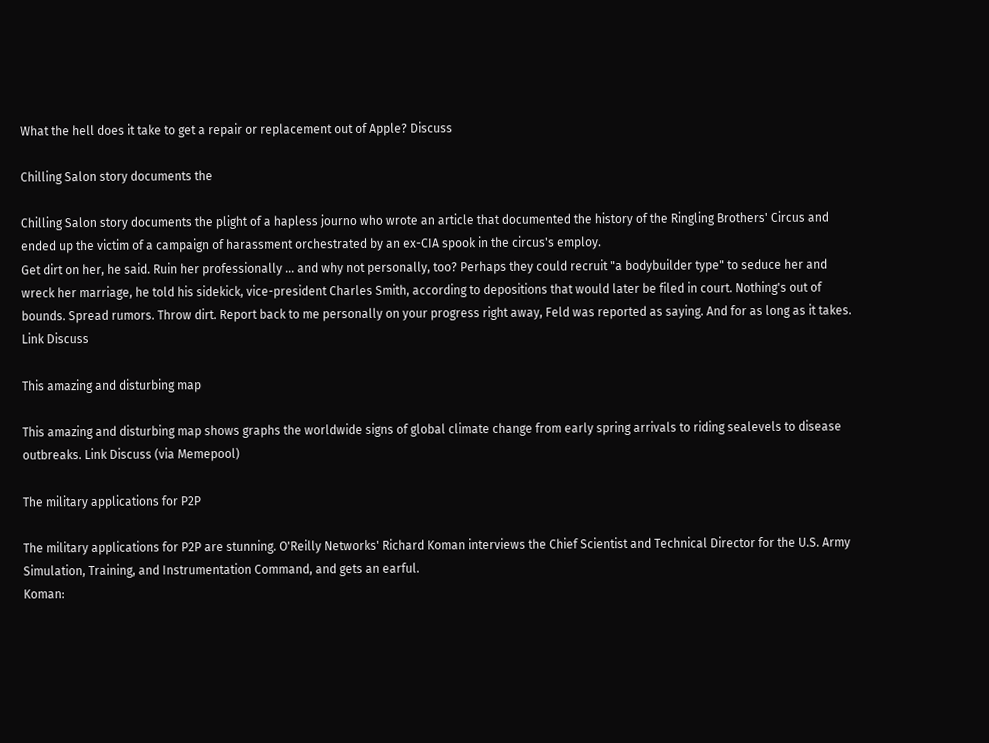What the hell does it take to get a repair or replacement out of Apple? Discuss

Chilling Salon story documents the

Chilling Salon story documents the plight of a hapless journo who wrote an article that documented the history of the Ringling Brothers' Circus and ended up the victim of a campaign of harassment orchestrated by an ex-CIA spook in the circus's employ.
Get dirt on her, he said. Ruin her professionally ... and why not personally, too? Perhaps they could recruit "a bodybuilder type" to seduce her and wreck her marriage, he told his sidekick, vice-president Charles Smith, according to depositions that would later be filed in court. Nothing's out of bounds. Spread rumors. Throw dirt. Report back to me personally on your progress right away, Feld was reported as saying. And for as long as it takes.
Link Discuss

This amazing and disturbing map

This amazing and disturbing map shows graphs the worldwide signs of global climate change from early spring arrivals to riding sealevels to disease outbreaks. Link Discuss (via Memepool)

The military applications for P2P

The military applications for P2P are stunning. O'Reilly Networks' Richard Koman interviews the Chief Scientist and Technical Director for the U.S. Army Simulation, Training, and Instrumentation Command, and gets an earful.
Koman: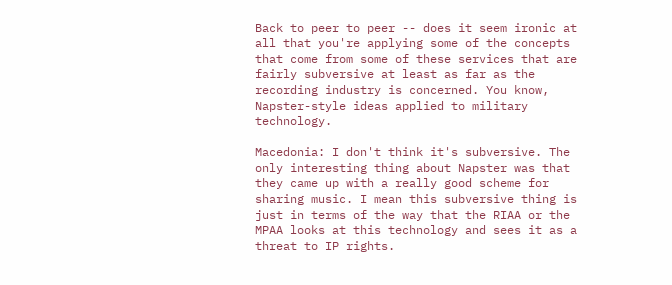Back to peer to peer -- does it seem ironic at all that you're applying some of the concepts that come from some of these services that are fairly subversive at least as far as the recording industry is concerned. You know, Napster-style ideas applied to military technology.

Macedonia: I don't think it's subversive. The only interesting thing about Napster was that they came up with a really good scheme for sharing music. I mean this subversive thing is just in terms of the way that the RIAA or the MPAA looks at this technology and sees it as a threat to IP rights.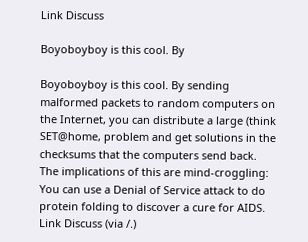Link Discuss

Boyoboyboy is this cool. By

Boyoboyboy is this cool. By sending malformed packets to random computers on the Internet, you can distribute a large (think SET@home, problem and get solutions in the checksums that the computers send back. The implications of this are mind-croggling: You can use a Denial of Service attack to do protein folding to discover a cure for AIDS. Link Discuss (via /.)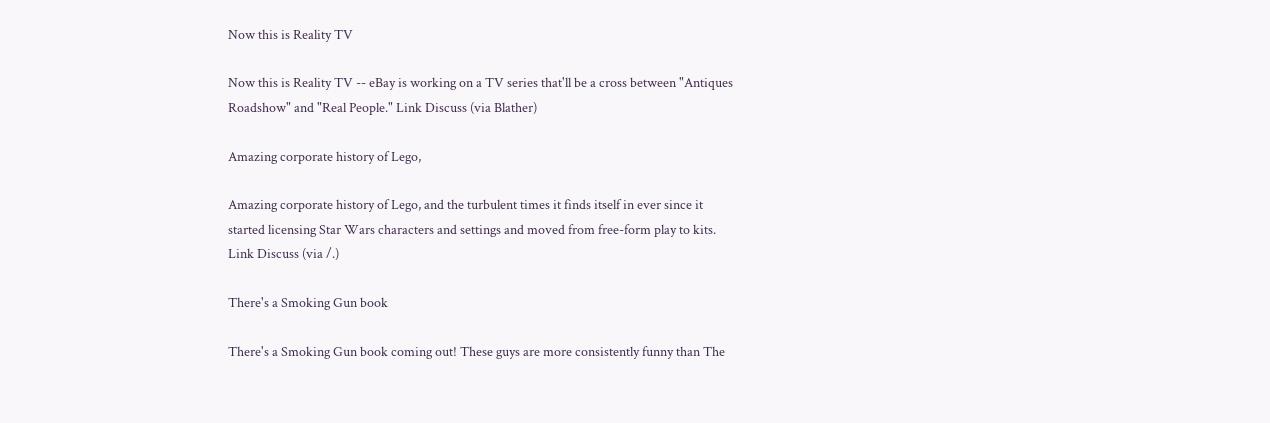Now this is Reality TV

Now this is Reality TV -- eBay is working on a TV series that'll be a cross between "Antiques Roadshow" and "Real People." Link Discuss (via Blather)

Amazing corporate history of Lego,

Amazing corporate history of Lego, and the turbulent times it finds itself in ever since it started licensing Star Wars characters and settings and moved from free-form play to kits. Link Discuss (via /.)

There's a Smoking Gun book

There's a Smoking Gun book coming out! These guys are more consistently funny than The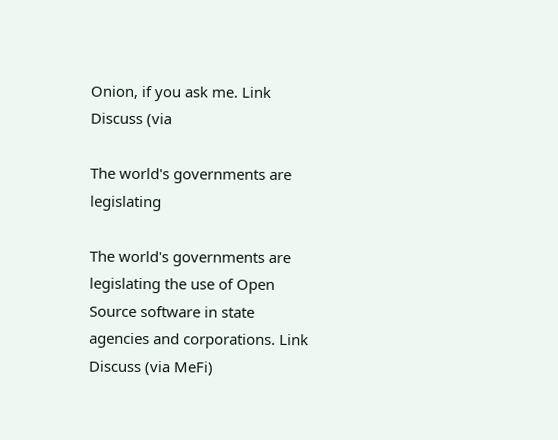Onion, if you ask me. Link Discuss (via

The world's governments are legislating

The world's governments are legislating the use of Open Source software in state agencies and corporations. Link Discuss (via MeFi)